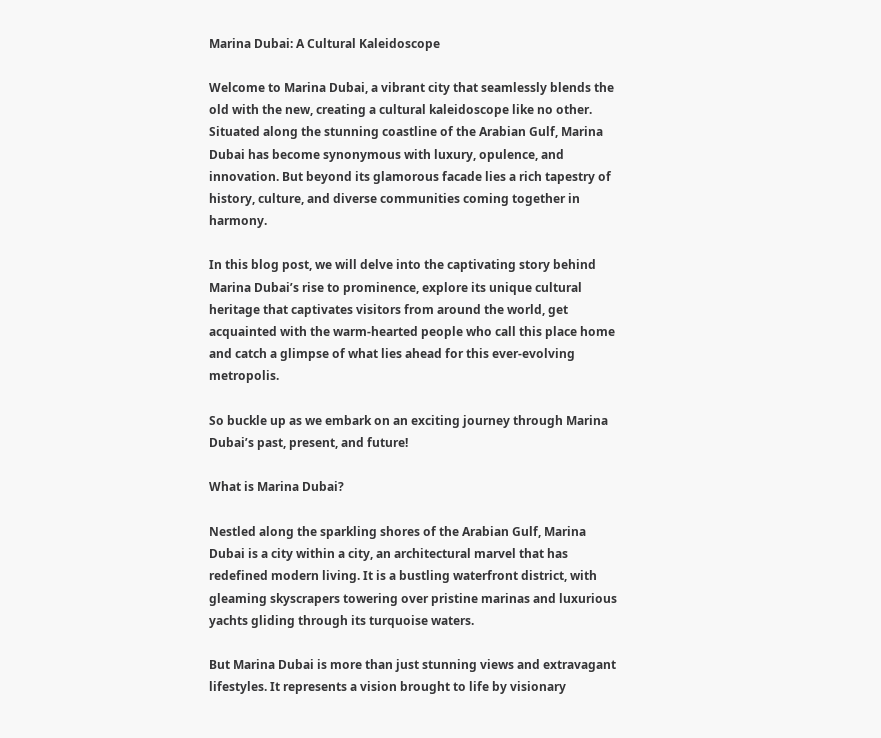Marina Dubai: A Cultural Kaleidoscope

Welcome to Marina Dubai, a vibrant city that seamlessly blends the old with the new, creating a cultural kaleidoscope like no other. Situated along the stunning coastline of the Arabian Gulf, Marina Dubai has become synonymous with luxury, opulence, and innovation. But beyond its glamorous facade lies a rich tapestry of history, culture, and diverse communities coming together in harmony.

In this blog post, we will delve into the captivating story behind Marina Dubai’s rise to prominence, explore its unique cultural heritage that captivates visitors from around the world, get acquainted with the warm-hearted people who call this place home and catch a glimpse of what lies ahead for this ever-evolving metropolis.

So buckle up as we embark on an exciting journey through Marina Dubai’s past, present, and future!

What is Marina Dubai?

Nestled along the sparkling shores of the Arabian Gulf, Marina Dubai is a city within a city, an architectural marvel that has redefined modern living. It is a bustling waterfront district, with gleaming skyscrapers towering over pristine marinas and luxurious yachts gliding through its turquoise waters.

But Marina Dubai is more than just stunning views and extravagant lifestyles. It represents a vision brought to life by visionary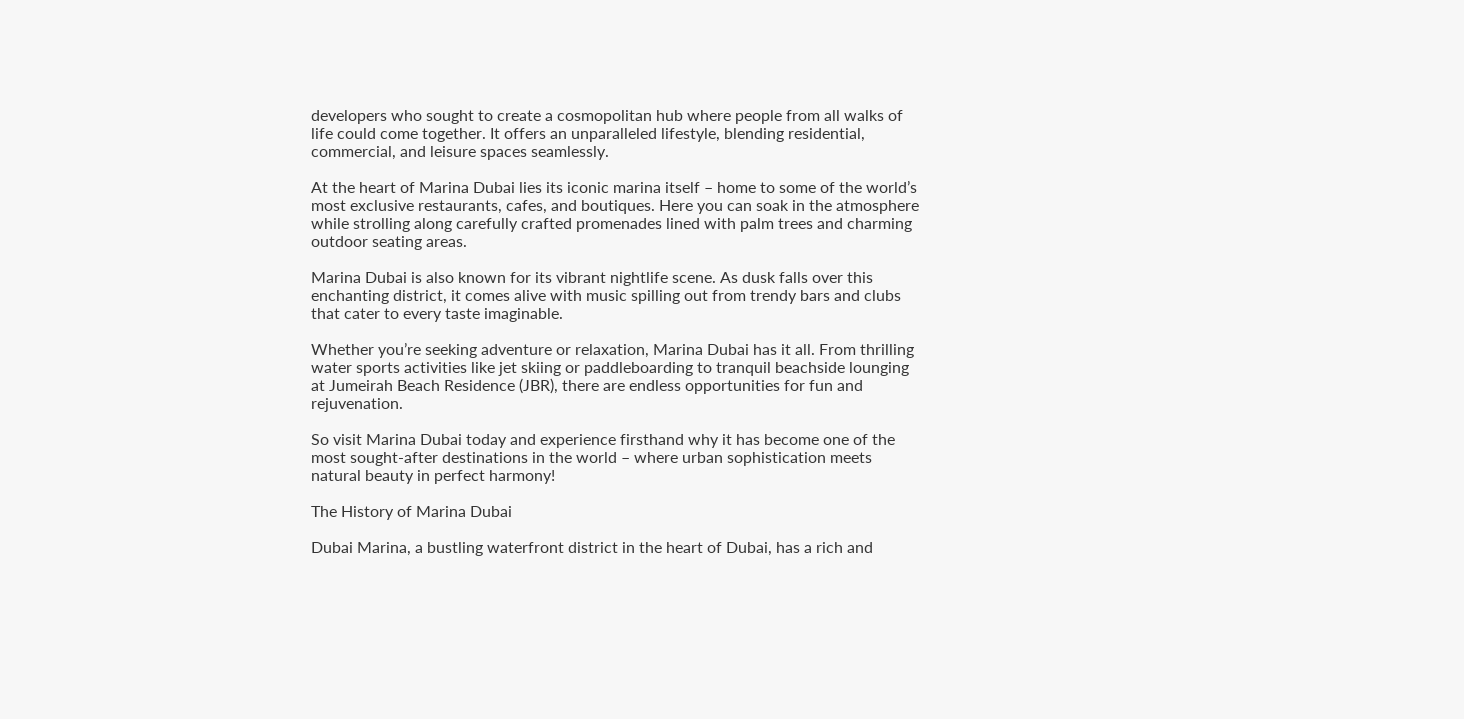developers who sought to create a cosmopolitan hub where people from all walks of life could come together. It offers an unparalleled lifestyle, blending residential, commercial, and leisure spaces seamlessly.

At the heart of Marina Dubai lies its iconic marina itself – home to some of the world’s most exclusive restaurants, cafes, and boutiques. Here you can soak in the atmosphere while strolling along carefully crafted promenades lined with palm trees and charming outdoor seating areas.

Marina Dubai is also known for its vibrant nightlife scene. As dusk falls over this enchanting district, it comes alive with music spilling out from trendy bars and clubs that cater to every taste imaginable.

Whether you’re seeking adventure or relaxation, Marina Dubai has it all. From thrilling water sports activities like jet skiing or paddleboarding to tranquil beachside lounging at Jumeirah Beach Residence (JBR), there are endless opportunities for fun and rejuvenation.

So visit Marina Dubai today and experience firsthand why it has become one of the most sought-after destinations in the world – where urban sophistication meets natural beauty in perfect harmony!

The History of Marina Dubai

Dubai Marina, a bustling waterfront district in the heart of Dubai, has a rich and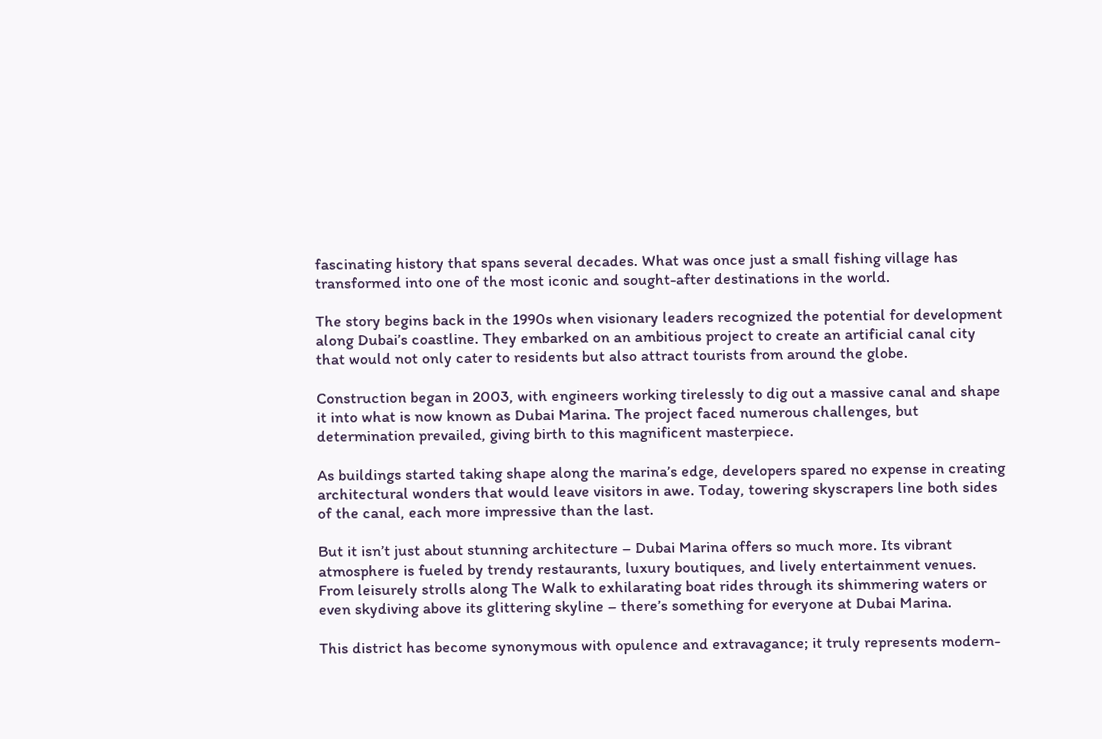fascinating history that spans several decades. What was once just a small fishing village has transformed into one of the most iconic and sought-after destinations in the world.

The story begins back in the 1990s when visionary leaders recognized the potential for development along Dubai’s coastline. They embarked on an ambitious project to create an artificial canal city that would not only cater to residents but also attract tourists from around the globe.

Construction began in 2003, with engineers working tirelessly to dig out a massive canal and shape it into what is now known as Dubai Marina. The project faced numerous challenges, but determination prevailed, giving birth to this magnificent masterpiece.

As buildings started taking shape along the marina’s edge, developers spared no expense in creating architectural wonders that would leave visitors in awe. Today, towering skyscrapers line both sides of the canal, each more impressive than the last.

But it isn’t just about stunning architecture – Dubai Marina offers so much more. Its vibrant atmosphere is fueled by trendy restaurants, luxury boutiques, and lively entertainment venues. From leisurely strolls along The Walk to exhilarating boat rides through its shimmering waters or even skydiving above its glittering skyline – there’s something for everyone at Dubai Marina.

This district has become synonymous with opulence and extravagance; it truly represents modern-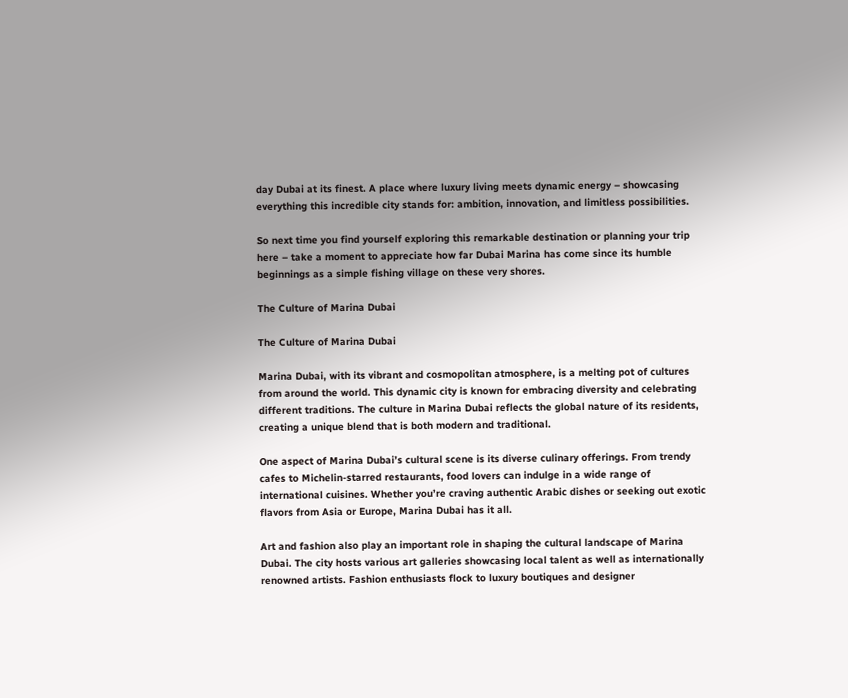day Dubai at its finest. A place where luxury living meets dynamic energy – showcasing everything this incredible city stands for: ambition, innovation, and limitless possibilities.

So next time you find yourself exploring this remarkable destination or planning your trip here – take a moment to appreciate how far Dubai Marina has come since its humble beginnings as a simple fishing village on these very shores.

The Culture of Marina Dubai

The Culture of Marina Dubai

Marina Dubai, with its vibrant and cosmopolitan atmosphere, is a melting pot of cultures from around the world. This dynamic city is known for embracing diversity and celebrating different traditions. The culture in Marina Dubai reflects the global nature of its residents, creating a unique blend that is both modern and traditional.

One aspect of Marina Dubai’s cultural scene is its diverse culinary offerings. From trendy cafes to Michelin-starred restaurants, food lovers can indulge in a wide range of international cuisines. Whether you’re craving authentic Arabic dishes or seeking out exotic flavors from Asia or Europe, Marina Dubai has it all.

Art and fashion also play an important role in shaping the cultural landscape of Marina Dubai. The city hosts various art galleries showcasing local talent as well as internationally renowned artists. Fashion enthusiasts flock to luxury boutiques and designer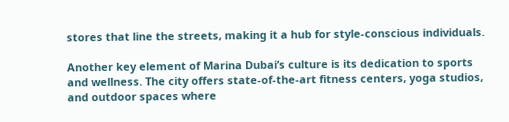stores that line the streets, making it a hub for style-conscious individuals.

Another key element of Marina Dubai’s culture is its dedication to sports and wellness. The city offers state-of-the-art fitness centers, yoga studios, and outdoor spaces where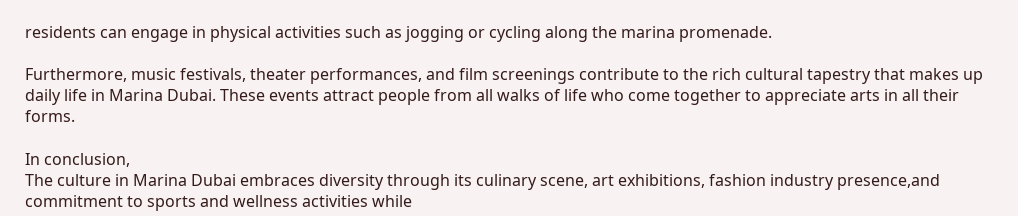residents can engage in physical activities such as jogging or cycling along the marina promenade.

Furthermore, music festivals, theater performances, and film screenings contribute to the rich cultural tapestry that makes up daily life in Marina Dubai. These events attract people from all walks of life who come together to appreciate arts in all their forms.

In conclusion,
The culture in Marina Dubai embraces diversity through its culinary scene, art exhibitions, fashion industry presence,and commitment to sports and wellness activities while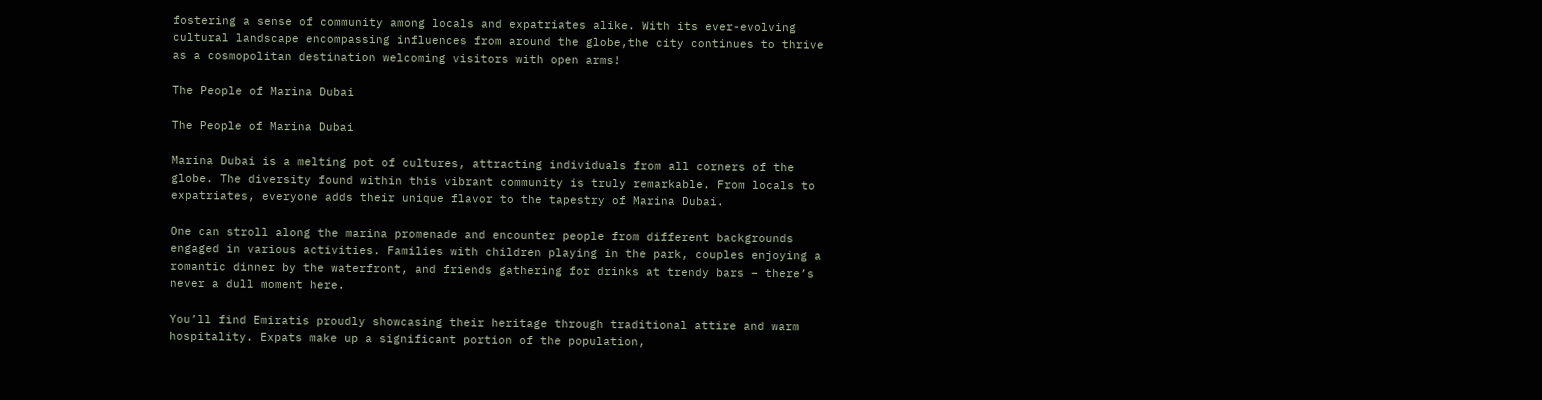fostering a sense of community among locals and expatriates alike. With its ever-evolving cultural landscape encompassing influences from around the globe,the city continues to thrive as a cosmopolitan destination welcoming visitors with open arms!

The People of Marina Dubai

The People of Marina Dubai

Marina Dubai is a melting pot of cultures, attracting individuals from all corners of the globe. The diversity found within this vibrant community is truly remarkable. From locals to expatriates, everyone adds their unique flavor to the tapestry of Marina Dubai.

One can stroll along the marina promenade and encounter people from different backgrounds engaged in various activities. Families with children playing in the park, couples enjoying a romantic dinner by the waterfront, and friends gathering for drinks at trendy bars – there’s never a dull moment here.

You’ll find Emiratis proudly showcasing their heritage through traditional attire and warm hospitality. Expats make up a significant portion of the population,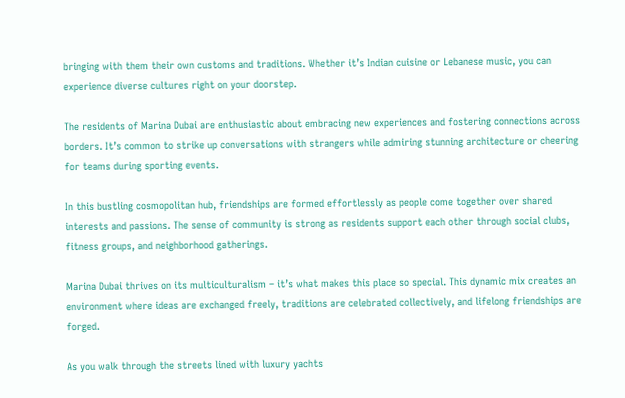bringing with them their own customs and traditions. Whether it’s Indian cuisine or Lebanese music, you can experience diverse cultures right on your doorstep.

The residents of Marina Dubai are enthusiastic about embracing new experiences and fostering connections across borders. It’s common to strike up conversations with strangers while admiring stunning architecture or cheering for teams during sporting events.

In this bustling cosmopolitan hub, friendships are formed effortlessly as people come together over shared interests and passions. The sense of community is strong as residents support each other through social clubs, fitness groups, and neighborhood gatherings.

Marina Dubai thrives on its multiculturalism – it’s what makes this place so special. This dynamic mix creates an environment where ideas are exchanged freely, traditions are celebrated collectively, and lifelong friendships are forged.

As you walk through the streets lined with luxury yachts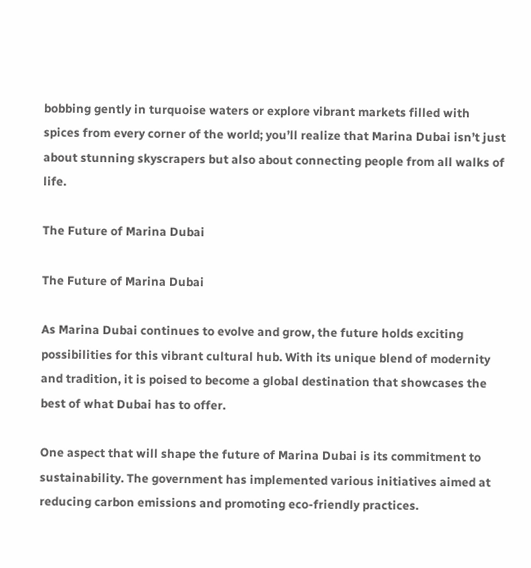bobbing gently in turquoise waters or explore vibrant markets filled with spices from every corner of the world; you’ll realize that Marina Dubai isn’t just about stunning skyscrapers but also about connecting people from all walks of life.

The Future of Marina Dubai

The Future of Marina Dubai

As Marina Dubai continues to evolve and grow, the future holds exciting possibilities for this vibrant cultural hub. With its unique blend of modernity and tradition, it is poised to become a global destination that showcases the best of what Dubai has to offer.

One aspect that will shape the future of Marina Dubai is its commitment to sustainability. The government has implemented various initiatives aimed at reducing carbon emissions and promoting eco-friendly practices.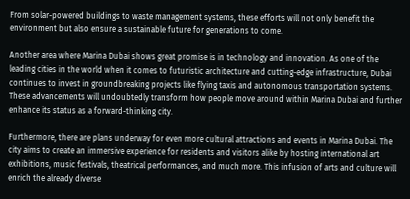From solar-powered buildings to waste management systems, these efforts will not only benefit the environment but also ensure a sustainable future for generations to come.

Another area where Marina Dubai shows great promise is in technology and innovation. As one of the leading cities in the world when it comes to futuristic architecture and cutting-edge infrastructure, Dubai continues to invest in groundbreaking projects like flying taxis and autonomous transportation systems. These advancements will undoubtedly transform how people move around within Marina Dubai and further enhance its status as a forward-thinking city.

Furthermore, there are plans underway for even more cultural attractions and events in Marina Dubai. The city aims to create an immersive experience for residents and visitors alike by hosting international art exhibitions, music festivals, theatrical performances, and much more. This infusion of arts and culture will enrich the already diverse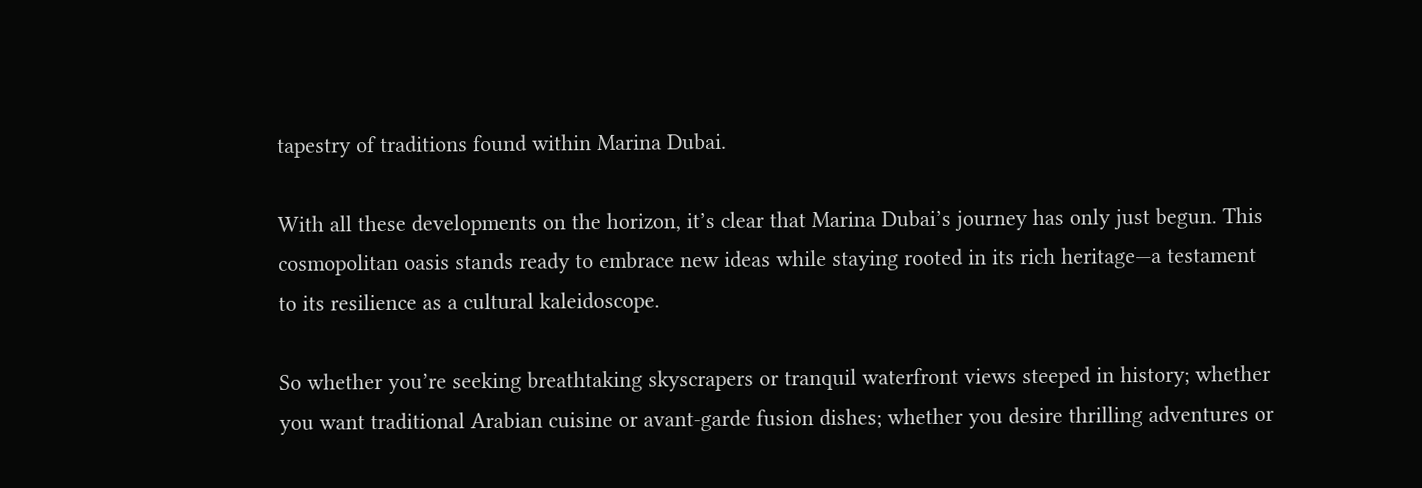tapestry of traditions found within Marina Dubai.

With all these developments on the horizon, it’s clear that Marina Dubai’s journey has only just begun. This cosmopolitan oasis stands ready to embrace new ideas while staying rooted in its rich heritage—a testament to its resilience as a cultural kaleidoscope.

So whether you’re seeking breathtaking skyscrapers or tranquil waterfront views steeped in history; whether you want traditional Arabian cuisine or avant-garde fusion dishes; whether you desire thrilling adventures or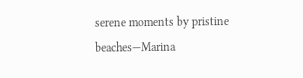serene moments by pristine beaches—Marina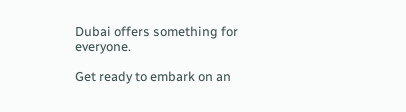Dubai offers something for everyone.

Get ready to embark on an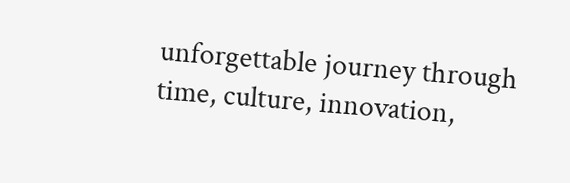unforgettable journey through time, culture, innovation,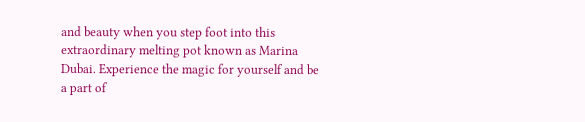and beauty when you step foot into this extraordinary melting pot known as Marina Dubai. Experience the magic for yourself and be a part of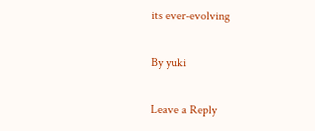its ever-evolving

By yuki

Leave a Reply